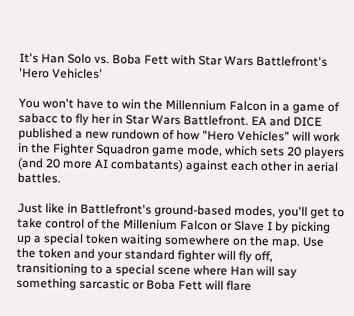It's Han Solo vs. Boba Fett with Star Wars Battlefront's 'Hero Vehicles'

You won't have to win the Millennium Falcon in a game of sabacc to fly her in Star Wars Battlefront. EA and DICE published a new rundown of how "Hero Vehicles" will work in the Fighter Squadron game mode, which sets 20 players (and 20 more AI combatants) against each other in aerial battles.

Just like in Battlefront's ground-based modes, you'll get to take control of the Millenium Falcon or Slave I by picking up a special token waiting somewhere on the map. Use the token and your standard fighter will fly off, transitioning to a special scene where Han will say something sarcastic or Boba Fett will flare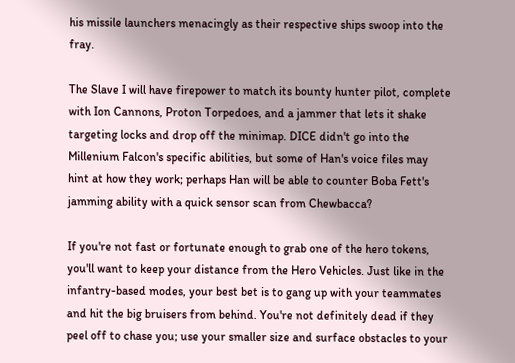his missile launchers menacingly as their respective ships swoop into the fray.

The Slave I will have firepower to match its bounty hunter pilot, complete with Ion Cannons, Proton Torpedoes, and a jammer that lets it shake targeting locks and drop off the minimap. DICE didn't go into the Millenium Falcon's specific abilities, but some of Han's voice files may hint at how they work; perhaps Han will be able to counter Boba Fett's jamming ability with a quick sensor scan from Chewbacca?

If you're not fast or fortunate enough to grab one of the hero tokens, you'll want to keep your distance from the Hero Vehicles. Just like in the infantry-based modes, your best bet is to gang up with your teammates and hit the big bruisers from behind. You're not definitely dead if they peel off to chase you; use your smaller size and surface obstacles to your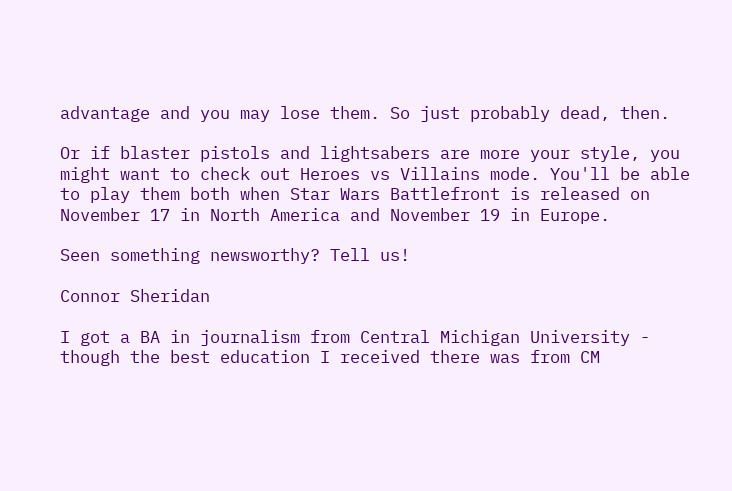advantage and you may lose them. So just probably dead, then.

Or if blaster pistols and lightsabers are more your style, you might want to check out Heroes vs Villains mode. You'll be able to play them both when Star Wars Battlefront is released on November 17 in North America and November 19 in Europe.

Seen something newsworthy? Tell us!

Connor Sheridan

I got a BA in journalism from Central Michigan University - though the best education I received there was from CM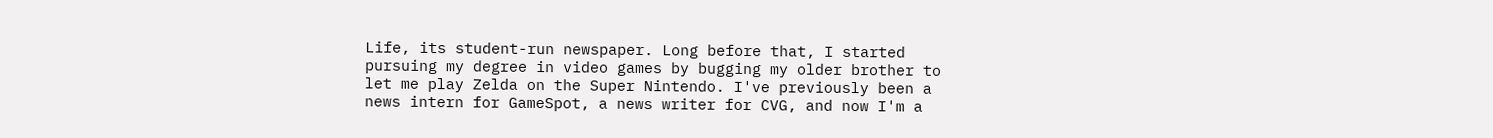Life, its student-run newspaper. Long before that, I started pursuing my degree in video games by bugging my older brother to let me play Zelda on the Super Nintendo. I've previously been a news intern for GameSpot, a news writer for CVG, and now I'm a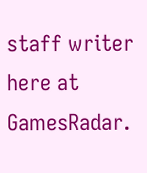staff writer here at GamesRadar.